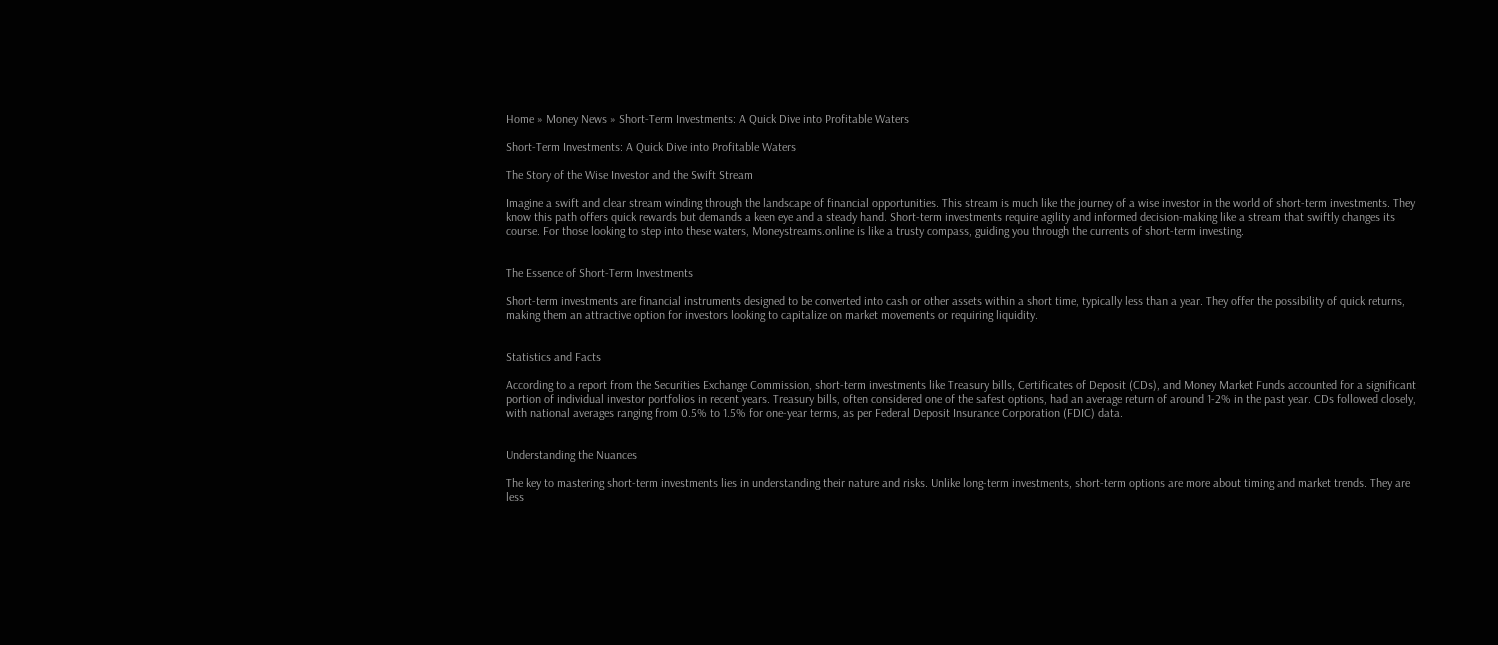Home » Money News » Short-Term Investments: A Quick Dive into Profitable Waters

Short-Term Investments: A Quick Dive into Profitable Waters

The Story of the Wise Investor and the Swift Stream

Imagine a swift and clear stream winding through the landscape of financial opportunities. This stream is much like the journey of a wise investor in the world of short-term investments. They know this path offers quick rewards but demands a keen eye and a steady hand. Short-term investments require agility and informed decision-making like a stream that swiftly changes its course. For those looking to step into these waters, Moneystreams.online is like a trusty compass, guiding you through the currents of short-term investing.


The Essence of Short-Term Investments

Short-term investments are financial instruments designed to be converted into cash or other assets within a short time, typically less than a year. They offer the possibility of quick returns, making them an attractive option for investors looking to capitalize on market movements or requiring liquidity.


Statistics and Facts

According to a report from the Securities Exchange Commission, short-term investments like Treasury bills, Certificates of Deposit (CDs), and Money Market Funds accounted for a significant portion of individual investor portfolios in recent years. Treasury bills, often considered one of the safest options, had an average return of around 1-2% in the past year. CDs followed closely, with national averages ranging from 0.5% to 1.5% for one-year terms, as per Federal Deposit Insurance Corporation (FDIC) data.


Understanding the Nuances

The key to mastering short-term investments lies in understanding their nature and risks. Unlike long-term investments, short-term options are more about timing and market trends. They are less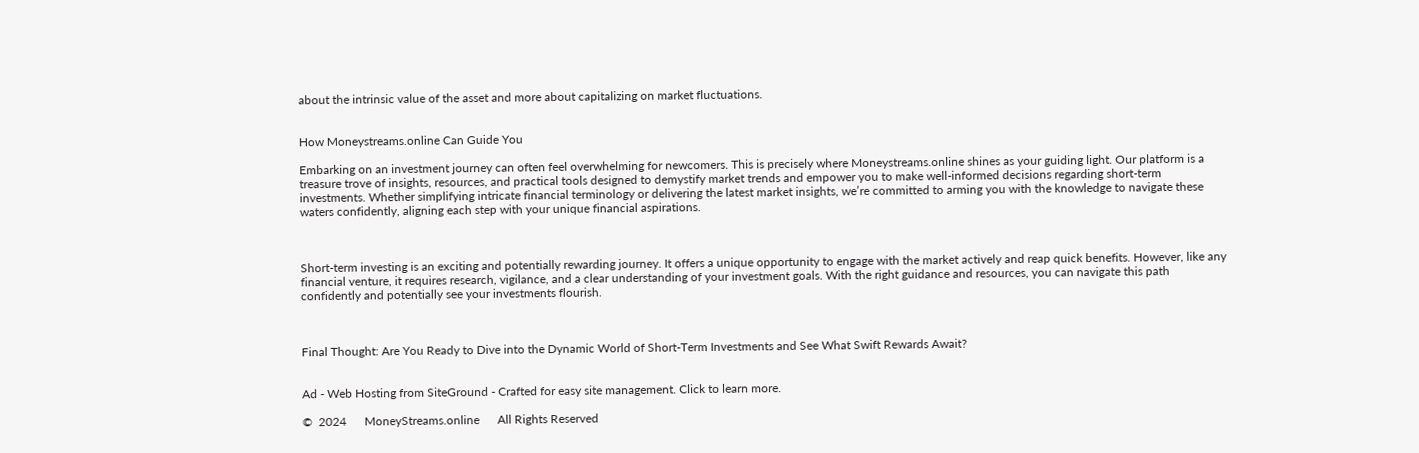about the intrinsic value of the asset and more about capitalizing on market fluctuations.


How Moneystreams.online Can Guide You

Embarking on an investment journey can often feel overwhelming for newcomers. This is precisely where Moneystreams.online shines as your guiding light. Our platform is a treasure trove of insights, resources, and practical tools designed to demystify market trends and empower you to make well-informed decisions regarding short-term investments. Whether simplifying intricate financial terminology or delivering the latest market insights, we’re committed to arming you with the knowledge to navigate these waters confidently, aligning each step with your unique financial aspirations.



Short-term investing is an exciting and potentially rewarding journey. It offers a unique opportunity to engage with the market actively and reap quick benefits. However, like any financial venture, it requires research, vigilance, and a clear understanding of your investment goals. With the right guidance and resources, you can navigate this path confidently and potentially see your investments flourish.



Final Thought: Are You Ready to Dive into the Dynamic World of Short-Term Investments and See What Swift Rewards Await?


Ad - Web Hosting from SiteGround - Crafted for easy site management. Click to learn more.

©  2024      MoneyStreams.online      All Rights Reserved